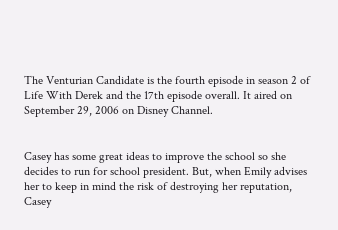The Venturian Candidate is the fourth episode in season 2 of Life With Derek and the 17th episode overall. It aired on September 29, 2006 on Disney Channel.


Casey has some great ideas to improve the school so she decides to run for school president. But, when Emily advises her to keep in mind the risk of destroying her reputation, Casey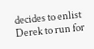decides to enlist Derek to run for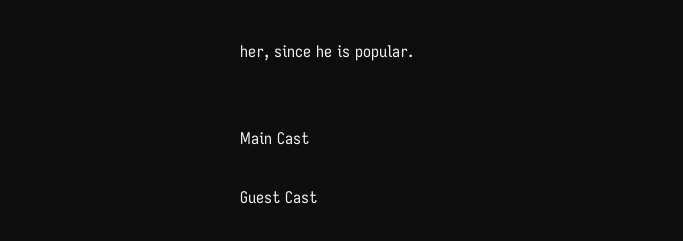her, since he is popular.


Main Cast

Guest Cast